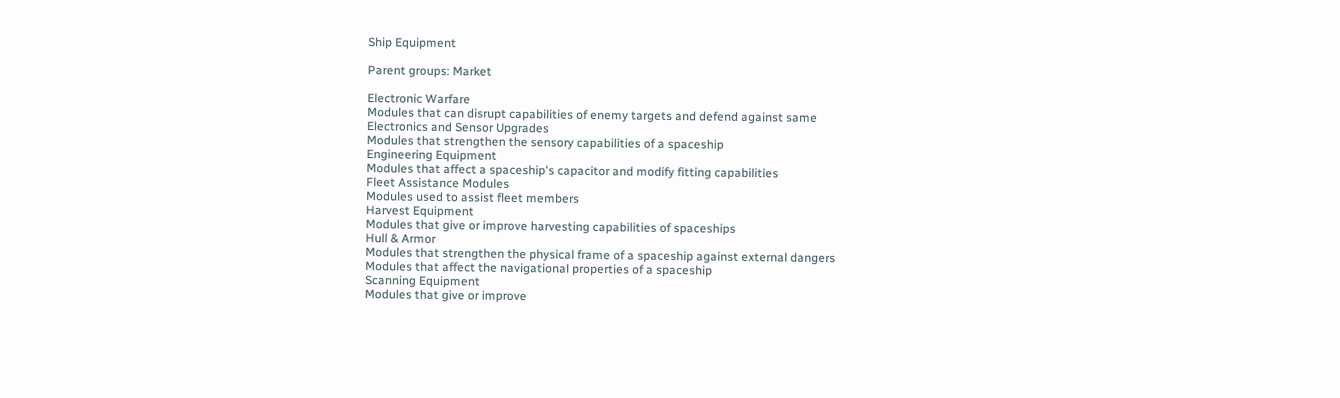Ship Equipment

Parent groups: Market

Electronic Warfare
Modules that can disrupt capabilities of enemy targets and defend against same
Electronics and Sensor Upgrades
Modules that strengthen the sensory capabilities of a spaceship
Engineering Equipment
Modules that affect a spaceship's capacitor and modify fitting capabilities
Fleet Assistance Modules
Modules used to assist fleet members
Harvest Equipment
Modules that give or improve harvesting capabilities of spaceships
Hull & Armor
Modules that strengthen the physical frame of a spaceship against external dangers
Modules that affect the navigational properties of a spaceship
Scanning Equipment
Modules that give or improve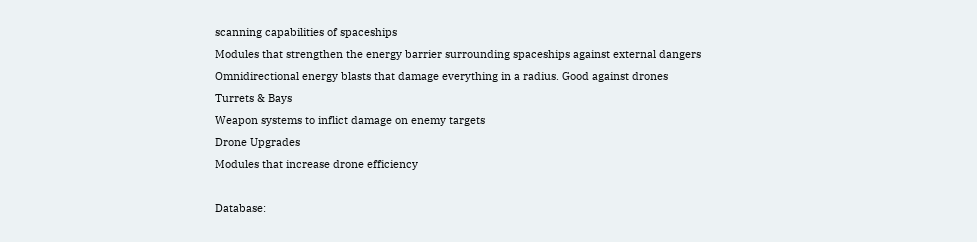scanning capabilities of spaceships
Modules that strengthen the energy barrier surrounding spaceships against external dangers
Omnidirectional energy blasts that damage everything in a radius. Good against drones
Turrets & Bays
Weapon systems to inflict damage on enemy targets
Drone Upgrades
Modules that increase drone efficiency

Database: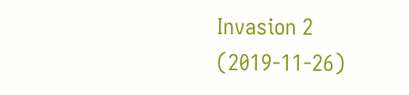Invasion 2 (2019-11-26)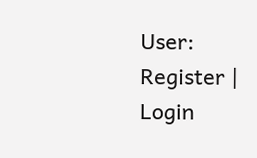User: Register | Login